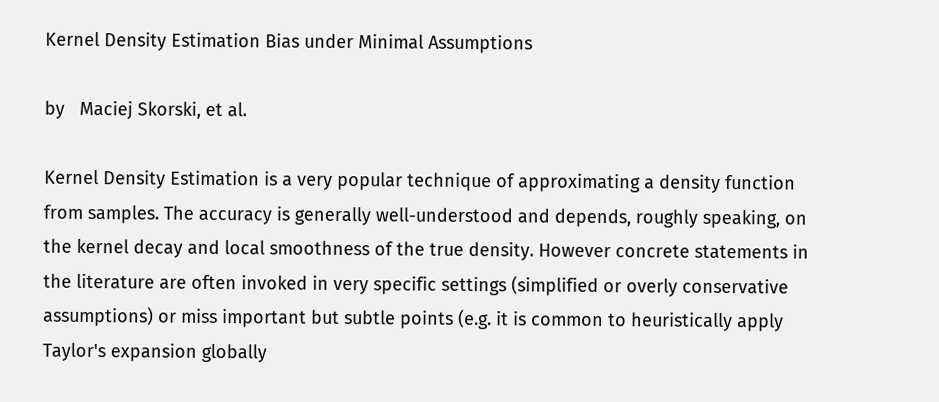Kernel Density Estimation Bias under Minimal Assumptions

by   Maciej Skorski, et al.

Kernel Density Estimation is a very popular technique of approximating a density function from samples. The accuracy is generally well-understood and depends, roughly speaking, on the kernel decay and local smoothness of the true density. However concrete statements in the literature are often invoked in very specific settings (simplified or overly conservative assumptions) or miss important but subtle points (e.g. it is common to heuristically apply Taylor's expansion globally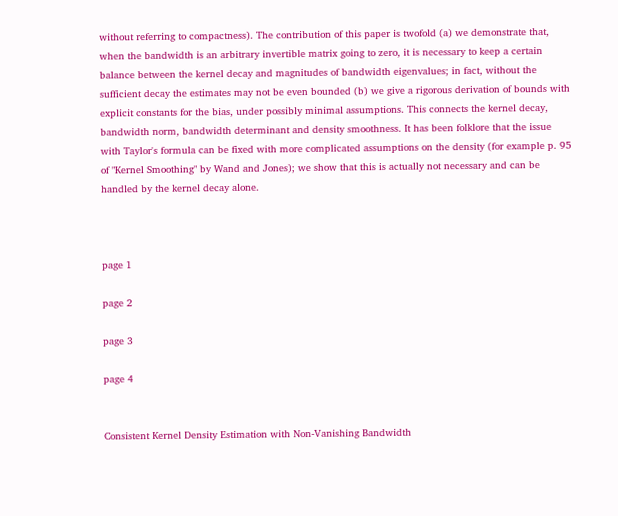without referring to compactness). The contribution of this paper is twofold (a) we demonstrate that, when the bandwidth is an arbitrary invertible matrix going to zero, it is necessary to keep a certain balance between the kernel decay and magnitudes of bandwidth eigenvalues; in fact, without the sufficient decay the estimates may not be even bounded (b) we give a rigorous derivation of bounds with explicit constants for the bias, under possibly minimal assumptions. This connects the kernel decay, bandwidth norm, bandwidth determinant and density smoothness. It has been folklore that the issue with Taylor's formula can be fixed with more complicated assumptions on the density (for example p. 95 of "Kernel Smoothing" by Wand and Jones); we show that this is actually not necessary and can be handled by the kernel decay alone.



page 1

page 2

page 3

page 4


Consistent Kernel Density Estimation with Non-Vanishing Bandwidth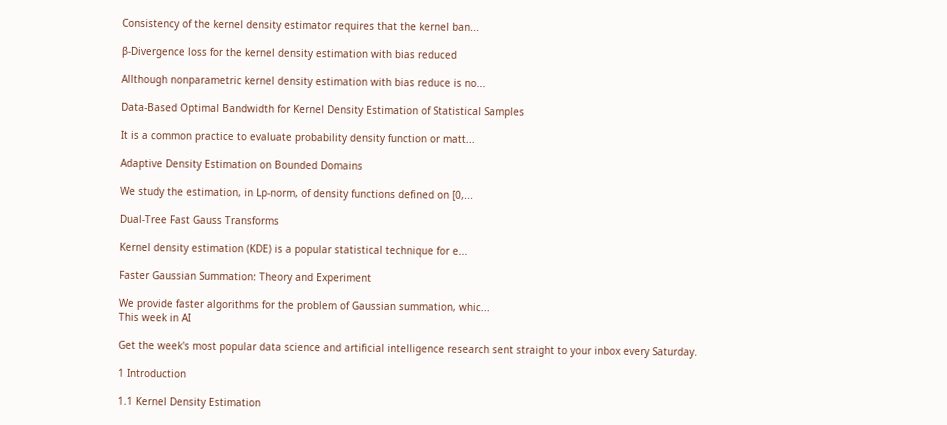Consistency of the kernel density estimator requires that the kernel ban...

β-Divergence loss for the kernel density estimation with bias reduced

Allthough nonparametric kernel density estimation with bias reduce is no...

Data-Based Optimal Bandwidth for Kernel Density Estimation of Statistical Samples

It is a common practice to evaluate probability density function or matt...

Adaptive Density Estimation on Bounded Domains

We study the estimation, in Lp-norm, of density functions defined on [0,...

Dual-Tree Fast Gauss Transforms

Kernel density estimation (KDE) is a popular statistical technique for e...

Faster Gaussian Summation: Theory and Experiment

We provide faster algorithms for the problem of Gaussian summation, whic...
This week in AI

Get the week's most popular data science and artificial intelligence research sent straight to your inbox every Saturday.

1 Introduction

1.1 Kernel Density Estimation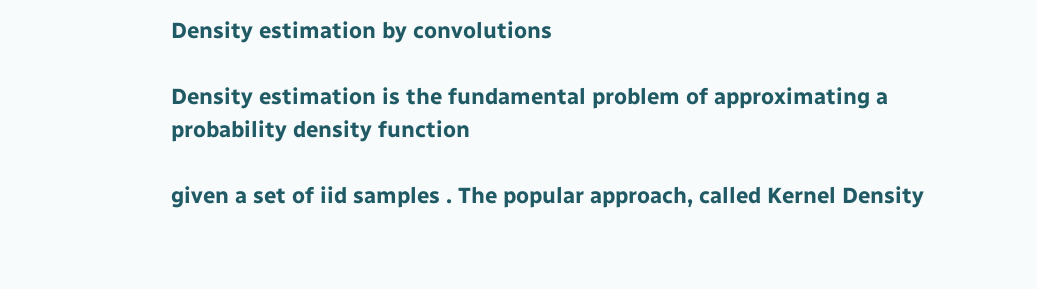Density estimation by convolutions

Density estimation is the fundamental problem of approximating a probability density function

given a set of iid samples . The popular approach, called Kernel Density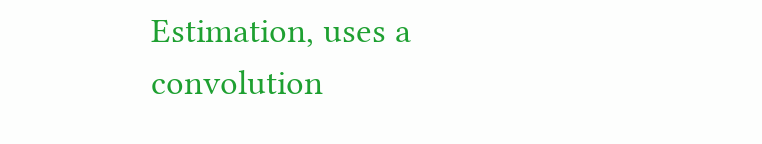Estimation, uses a convolution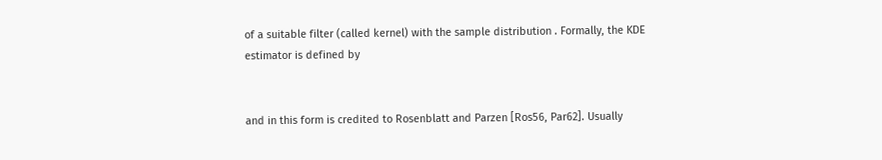of a suitable filter (called kernel) with the sample distribution . Formally, the KDE estimator is defined by


and in this form is credited to Rosenblatt and Parzen [Ros56, Par62]. Usually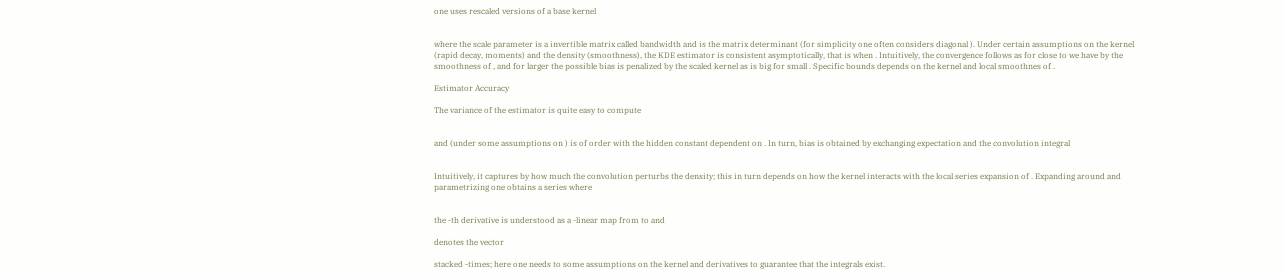one uses rescaled versions of a base kernel


where the scale parameter is a invertible matrix called bandwidth and is the matrix determinant (for simplicity one often considers diagonal ). Under certain assumptions on the kernel (rapid decay, moments) and the density (smoothness), the KDE estimator is consistent asymptotically, that is when . Intuitively, the convergence follows as for close to we have by the smoothness of , and for larger the possible bias is penalized by the scaled kernel as is big for small . Specific bounds depends on the kernel and local smoothnes of .

Estimator Accuracy

The variance of the estimator is quite easy to compute


and (under some assumptions on ) is of order with the hidden constant dependent on . In turn, bias is obtained by exchanging expectation and the convolution integral


Intuitively, it captures by how much the convolution perturbs the density; this in turn depends on how the kernel interacts with the local series expansion of . Expanding around and parametrizing one obtains a series where


the -th derivative is understood as a -linear map from to and

denotes the vector

stacked -times; here one needs to some assumptions on the kernel and derivatives to guarantee that the integrals exist.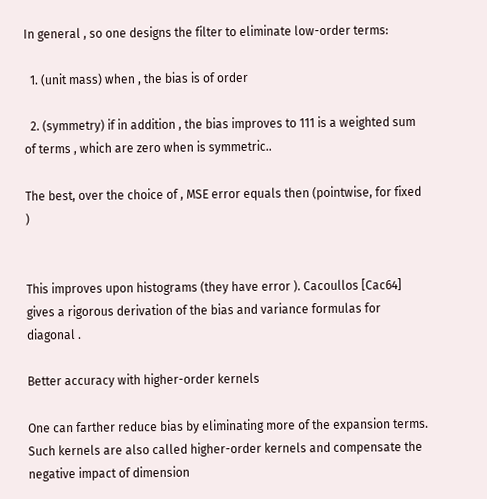In general , so one designs the filter to eliminate low-order terms:

  1. (unit mass) when , the bias is of order

  2. (symmetry) if in addition , the bias improves to 111 is a weighted sum of terms , which are zero when is symmetric..

The best, over the choice of , MSE error equals then (pointwise, for fixed )


This improves upon histograms (they have error ). Cacoullos [Cac64] gives a rigorous derivation of the bias and variance formulas for diagonal .

Better accuracy with higher-order kernels

One can farther reduce bias by eliminating more of the expansion terms. Such kernels are also called higher-order kernels and compensate the negative impact of dimension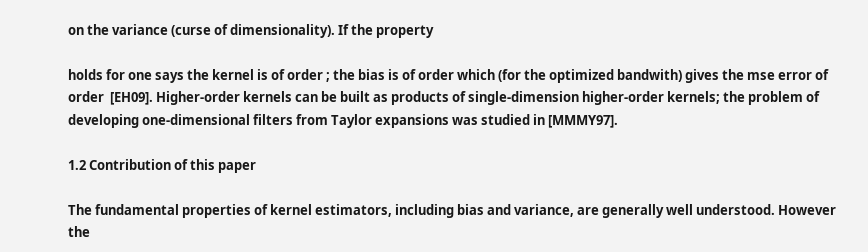on the variance (curse of dimensionality). If the property

holds for one says the kernel is of order ; the bias is of order which (for the optimized bandwith) gives the mse error of order  [EH09]. Higher-order kernels can be built as products of single-dimension higher-order kernels; the problem of developing one-dimensional filters from Taylor expansions was studied in [MMMY97].

1.2 Contribution of this paper

The fundamental properties of kernel estimators, including bias and variance, are generally well understood. However the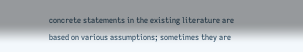concrete statements in the existing literature are based on various assumptions; sometimes they are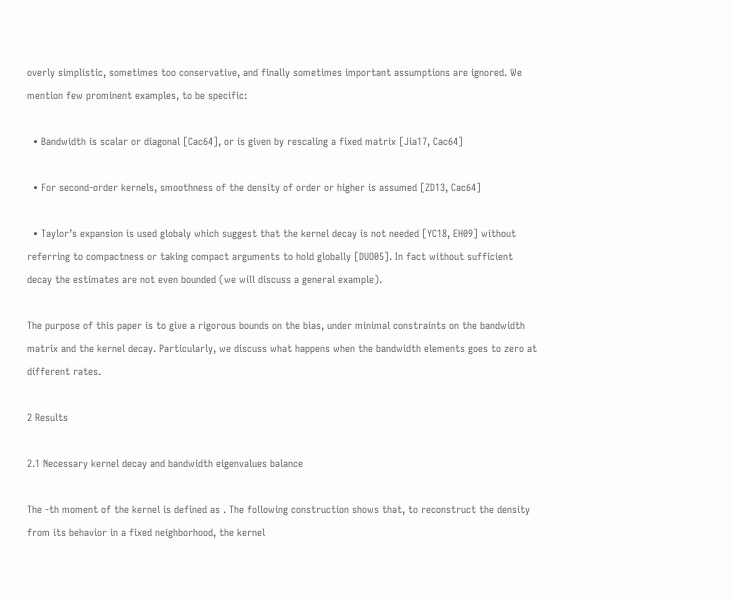overly simplistic, sometimes too conservative, and finally sometimes important assumptions are ignored. We mention few prominent examples, to be specific:

  • Bandwidth is scalar or diagonal [Cac64], or is given by rescaling a fixed matrix [Jia17, Cac64]

  • For second-order kernels, smoothness of the density of order or higher is assumed [ZD13, Cac64]

  • Taylor’s expansion is used globaly which suggest that the kernel decay is not needed [YC18, EH09] without referring to compactness or taking compact arguments to hold globally [DUO05]. In fact without sufficient decay the estimates are not even bounded (we will discuss a general example).

The purpose of this paper is to give a rigorous bounds on the bias, under minimal constraints on the bandwidth matrix and the kernel decay. Particularly, we discuss what happens when the bandwidth elements goes to zero at different rates.

2 Results

2.1 Necessary kernel decay and bandwidth eigenvalues balance

The -th moment of the kernel is defined as . The following construction shows that, to reconstruct the density from its behavior in a fixed neighborhood, the kernel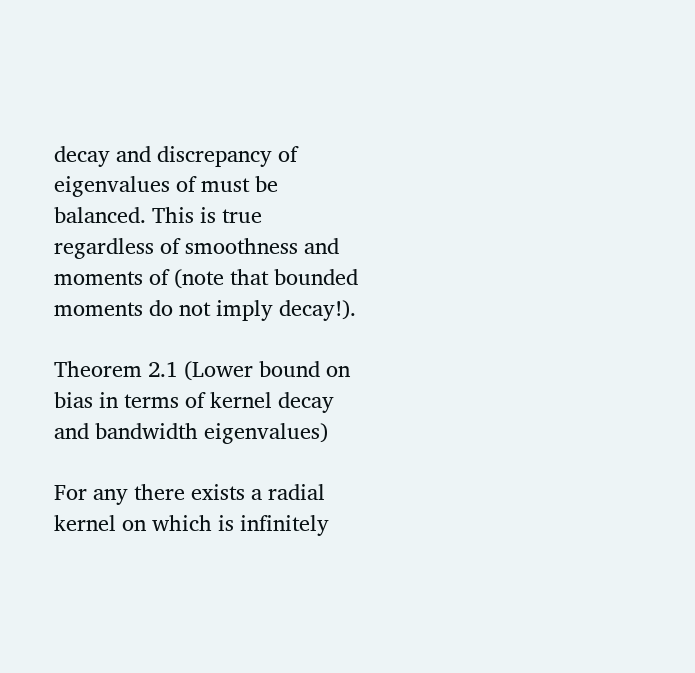decay and discrepancy of eigenvalues of must be balanced. This is true regardless of smoothness and moments of (note that bounded moments do not imply decay!).

Theorem 2.1 (Lower bound on bias in terms of kernel decay and bandwidth eigenvalues)

For any there exists a radial kernel on which is infinitely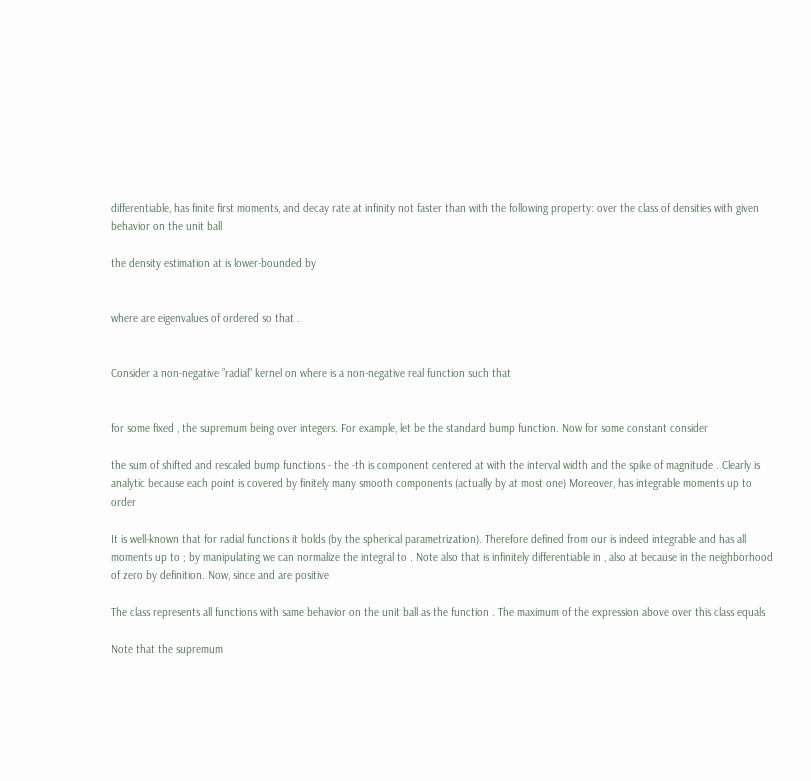differentiable, has finite first moments, and decay rate at infinity not faster than with the following property: over the class of densities with given behavior on the unit ball

the density estimation at is lower-bounded by


where are eigenvalues of ordered so that .


Consider a non-negative ”radial” kernel on where is a non-negative real function such that


for some fixed , the supremum being over integers. For example, let be the standard bump function. Now for some constant consider

the sum of shifted and rescaled bump functions - the -th is component centered at with the interval width and the spike of magnitude . Clearly is analytic because each point is covered by finitely many smooth components (actually by at most one) Moreover, has integrable moments up to order

It is well-known that for radial functions it holds (by the spherical parametrization). Therefore defined from our is indeed integrable and has all moments up to ; by manipulating we can normalize the integral to . Note also that is infinitely differentiable in , also at because in the neighborhood of zero by definition. Now, since and are positive

The class represents all functions with same behavior on the unit ball as the function . The maximum of the expression above over this class equals

Note that the supremum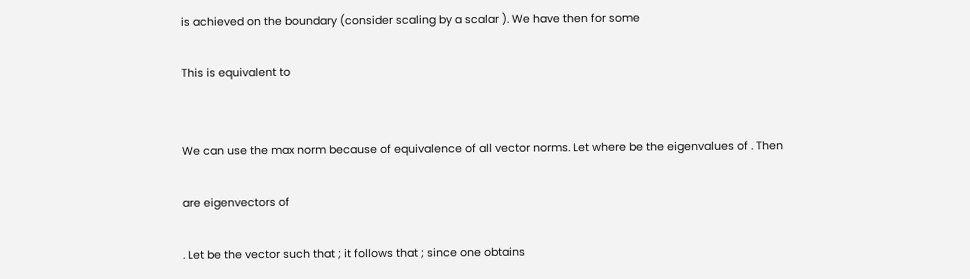is achieved on the boundary (consider scaling by a scalar ). We have then for some

This is equivalent to


We can use the max norm because of equivalence of all vector norms. Let where be the eigenvalues of . Then

are eigenvectors of

. Let be the vector such that ; it follows that ; since one obtains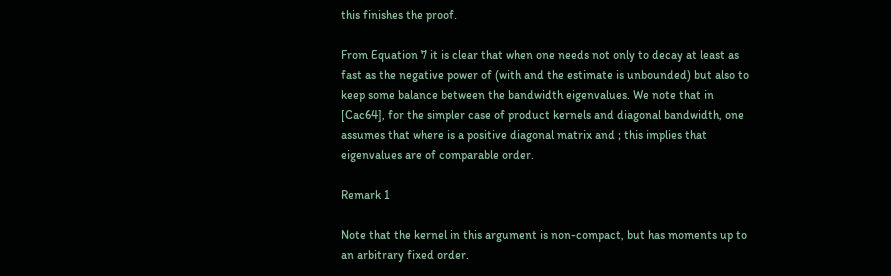this finishes the proof.

From Equation 7 it is clear that when one needs not only to decay at least as fast as the negative power of (with and the estimate is unbounded) but also to keep some balance between the bandwidth eigenvalues. We note that in  [Cac64], for the simpler case of product kernels and diagonal bandwidth, one assumes that where is a positive diagonal matrix and ; this implies that eigenvalues are of comparable order.

Remark 1

Note that the kernel in this argument is non-compact, but has moments up to an arbitrary fixed order.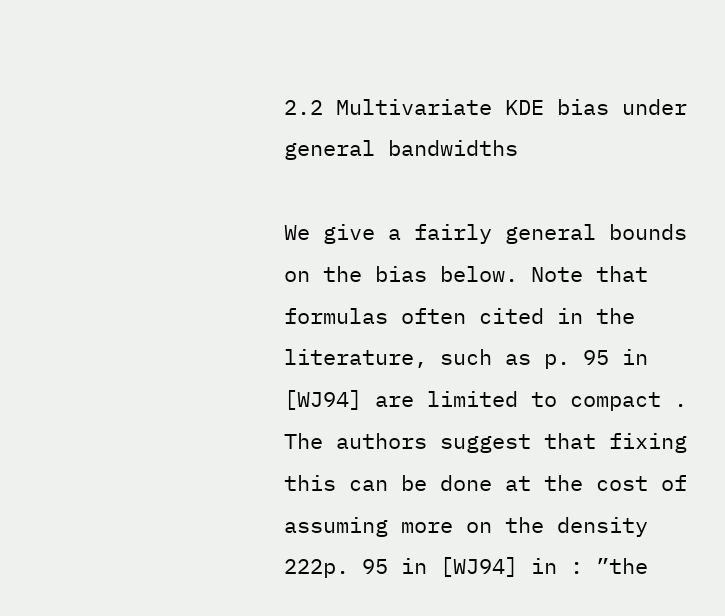2.2 Multivariate KDE bias under general bandwidths

We give a fairly general bounds on the bias below. Note that formulas often cited in the literature, such as p. 95 in [WJ94] are limited to compact . The authors suggest that fixing this can be done at the cost of assuming more on the density 222p. 95 in [WJ94] in : ”the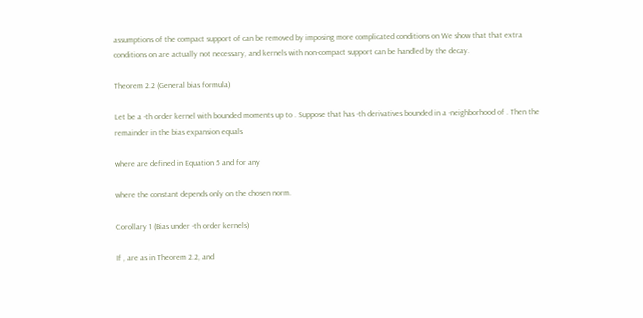assumptions of the compact support of can be removed by imposing more complicated conditions on We show that that extra conditions on are actually not necessary, and kernels with non-compact support can be handled by the decay.

Theorem 2.2 (General bias formula)

Let be a -th order kernel with bounded moments up to . Suppose that has -th derivatives bounded in a -neighborhood of . Then the remainder in the bias expansion equals

where are defined in Equation 5 and for any

where the constant depends only on the chosen norm.

Corollary 1 (Bias under -th order kernels)

If , are as in Theorem 2.2, and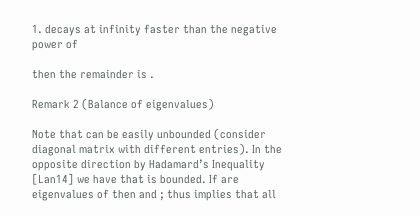1. decays at infinity faster than the negative power of

then the remainder is .

Remark 2 (Balance of eigenvalues)

Note that can be easily unbounded (consider diagonal matrix with different entries). In the opposite direction by Hadamard’s Inequality [Lan14] we have that is bounded. If are eigenvalues of then and ; thus implies that all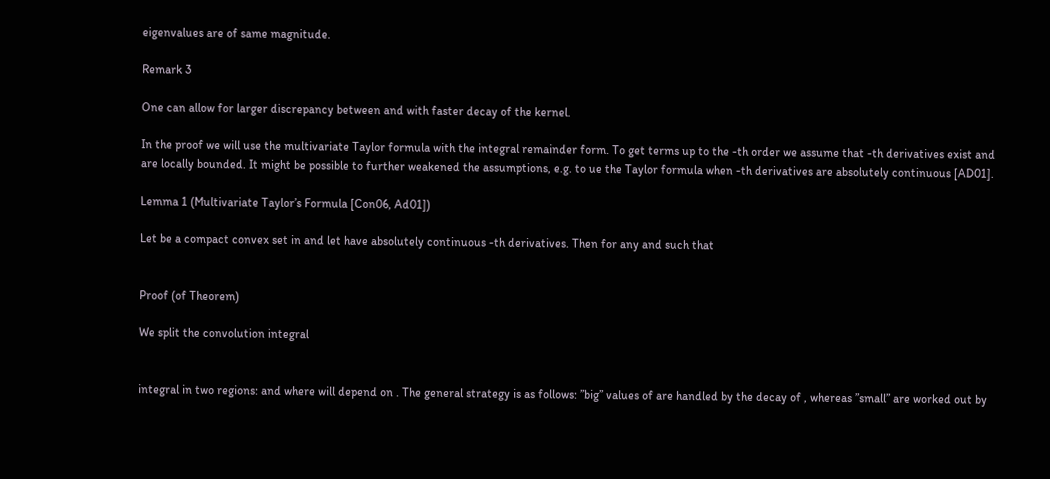eigenvalues are of same magnitude.

Remark 3

One can allow for larger discrepancy between and with faster decay of the kernel.

In the proof we will use the multivariate Taylor formula with the integral remainder form. To get terms up to the -th order we assume that -th derivatives exist and are locally bounded. It might be possible to further weakened the assumptions, e.g. to ue the Taylor formula when -th derivatives are absolutely continuous [AD01].

Lemma 1 (Multivariate Taylor’s Formula [Con06, Ad01])

Let be a compact convex set in and let have absolutely continuous -th derivatives. Then for any and such that


Proof (of Theorem)

We split the convolution integral


integral in two regions: and where will depend on . The general strategy is as follows: ”big” values of are handled by the decay of , whereas ”small” are worked out by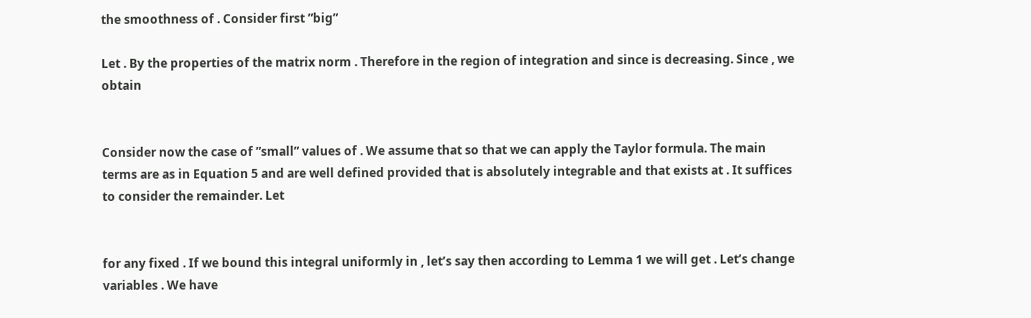the smoothness of . Consider first ”big”

Let . By the properties of the matrix norm . Therefore in the region of integration and since is decreasing. Since , we obtain


Consider now the case of ”small” values of . We assume that so that we can apply the Taylor formula. The main terms are as in Equation 5 and are well defined provided that is absolutely integrable and that exists at . It suffices to consider the remainder. Let


for any fixed . If we bound this integral uniformly in , let’s say then according to Lemma 1 we will get . Let’s change variables . We have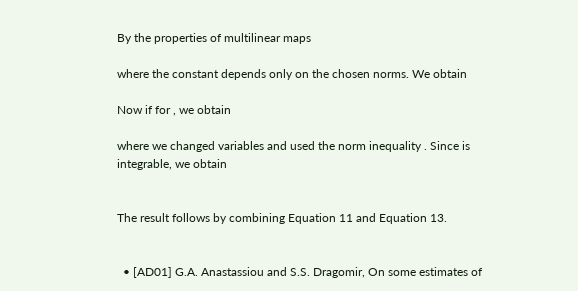By the properties of multilinear maps

where the constant depends only on the chosen norms. We obtain

Now if for , we obtain

where we changed variables and used the norm inequality . Since is integrable, we obtain


The result follows by combining Equation 11 and Equation 13.


  • [AD01] G.A. Anastassiou and S.S. Dragomir, On some estimates of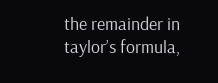the remainder in taylor’s formula,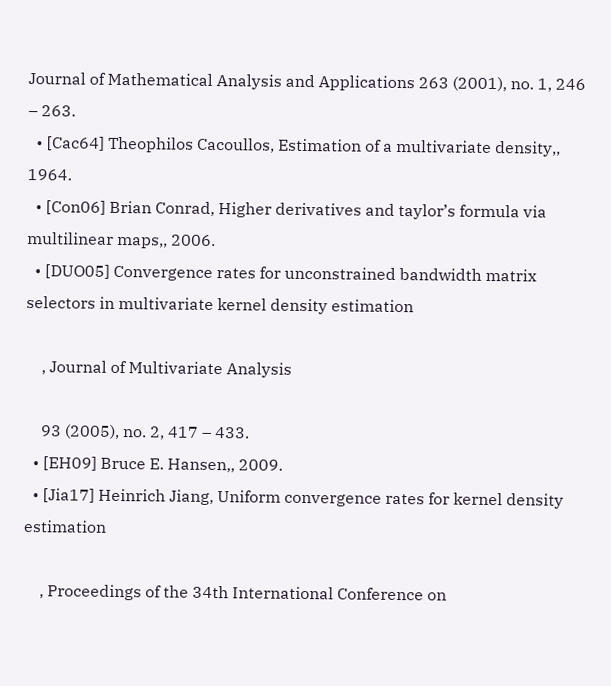Journal of Mathematical Analysis and Applications 263 (2001), no. 1, 246 – 263.
  • [Cac64] Theophilos Cacoullos, Estimation of a multivariate density,, 1964.
  • [Con06] Brian Conrad, Higher derivatives and taylor’s formula via multilinear maps,, 2006.
  • [DUO05] Convergence rates for unconstrained bandwidth matrix selectors in multivariate kernel density estimation

    , Journal of Multivariate Analysis

    93 (2005), no. 2, 417 – 433.
  • [EH09] Bruce E. Hansen,, 2009.
  • [Jia17] Heinrich Jiang, Uniform convergence rates for kernel density estimation

    , Proceedings of the 34th International Conference on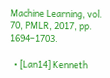Machine Learning, vol. 70, PMLR, 2017, pp. 1694–1703.

  • [Lan14] Kenneth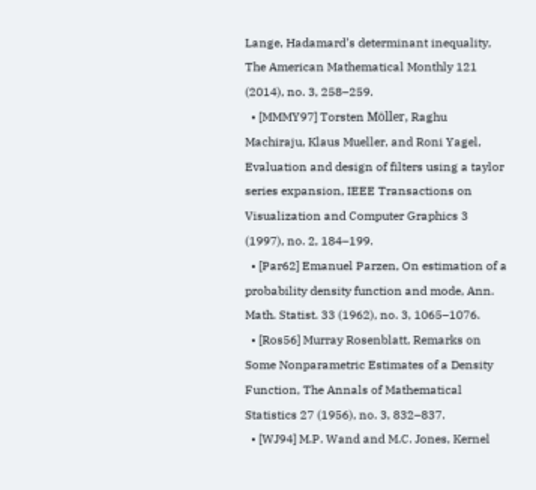Lange, Hadamard’s determinant inequality, The American Mathematical Monthly 121 (2014), no. 3, 258–259.
  • [MMMY97] Torsten Möller, Raghu Machiraju, Klaus Mueller, and Roni Yagel, Evaluation and design of filters using a taylor series expansion, IEEE Transactions on Visualization and Computer Graphics 3 (1997), no. 2, 184–199.
  • [Par62] Emanuel Parzen, On estimation of a probability density function and mode, Ann. Math. Statist. 33 (1962), no. 3, 1065–1076.
  • [Ros56] Murray Rosenblatt, Remarks on Some Nonparametric Estimates of a Density Function, The Annals of Mathematical Statistics 27 (1956), no. 3, 832–837.
  • [WJ94] M.P. Wand and M.C. Jones, Kernel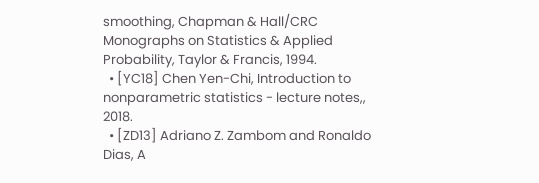smoothing, Chapman & Hall/CRC Monographs on Statistics & Applied Probability, Taylor & Francis, 1994.
  • [YC18] Chen Yen-Chi, Introduction to nonparametric statistics - lecture notes,, 2018.
  • [ZD13] Adriano Z. Zambom and Ronaldo Dias, A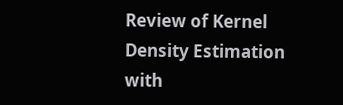Review of Kernel Density Estimation with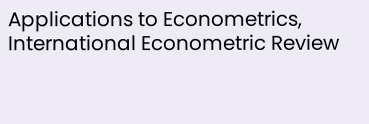Applications to Econometrics, International Econometric Review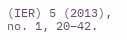(IER) 5 (2013), no. 1, 20–42.